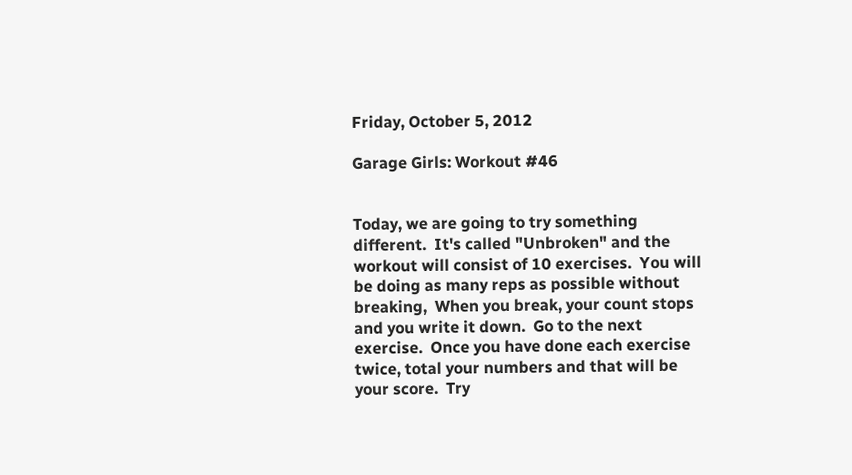Friday, October 5, 2012

Garage Girls: Workout #46


Today, we are going to try something different.  It's called "Unbroken" and the workout will consist of 10 exercises.  You will be doing as many reps as possible without breaking,  When you break, your count stops and you write it down.  Go to the next exercise.  Once you have done each exercise twice, total your numbers and that will be your score.  Try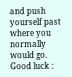and push yourself past where you normally would go.  Good luck :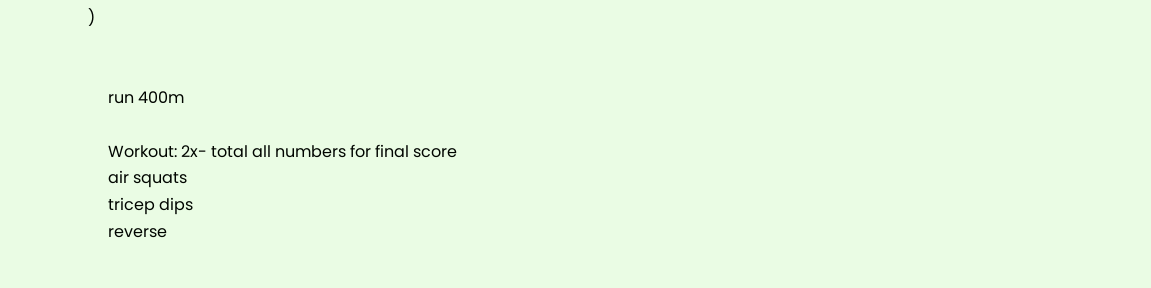)


     run 400m

     Workout: 2x- total all numbers for final score
     air squats
     tricep dips
     reverse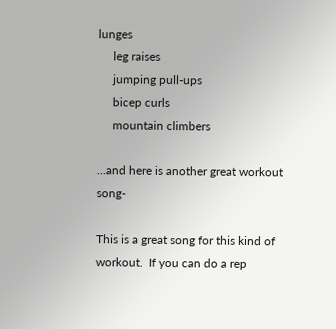lunges
     leg raises
     jumping pull-ups
     bicep curls
     mountain climbers

...and here is another great workout song-

This is a great song for this kind of workout.  If you can do a rep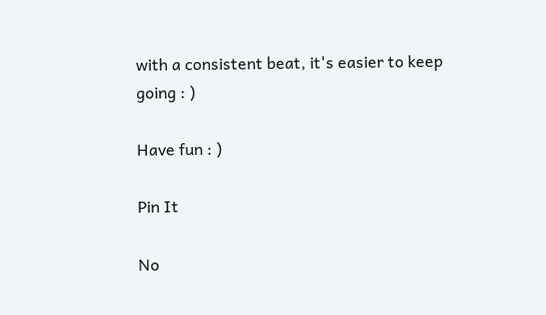with a consistent beat, it's easier to keep going : )

Have fun : )

Pin It

No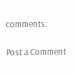comments:

Post a Comment